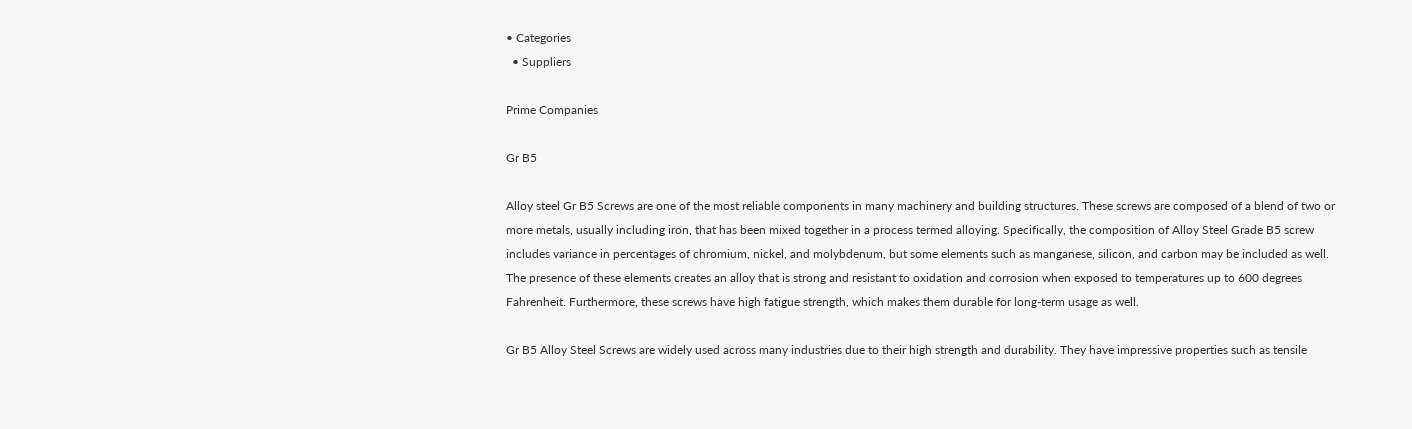• Categories
  • Suppliers

Prime Companies

Gr B5

Alloy steel Gr B5 Screws are one of the most reliable components in many machinery and building structures. These screws are composed of a blend of two or more metals, usually including iron, that has been mixed together in a process termed alloying. Specifically, the composition of Alloy Steel Grade B5 screw includes variance in percentages of chromium, nickel, and molybdenum, but some elements such as manganese, silicon, and carbon may be included as well. The presence of these elements creates an alloy that is strong and resistant to oxidation and corrosion when exposed to temperatures up to 600 degrees Fahrenheit. Furthermore, these screws have high fatigue strength, which makes them durable for long-term usage as well.

Gr B5 Alloy Steel Screws are widely used across many industries due to their high strength and durability. They have impressive properties such as tensile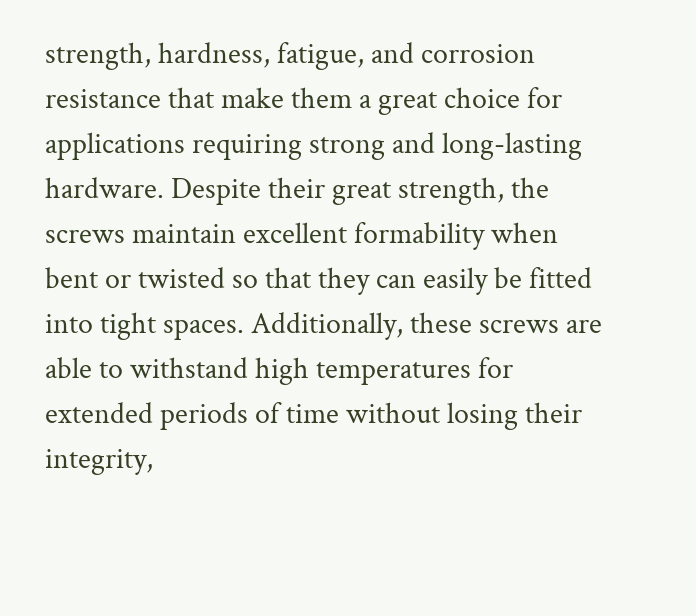strength, hardness, fatigue, and corrosion resistance that make them a great choice for applications requiring strong and long-lasting hardware. Despite their great strength, the screws maintain excellent formability when bent or twisted so that they can easily be fitted into tight spaces. Additionally, these screws are able to withstand high temperatures for extended periods of time without losing their integrity,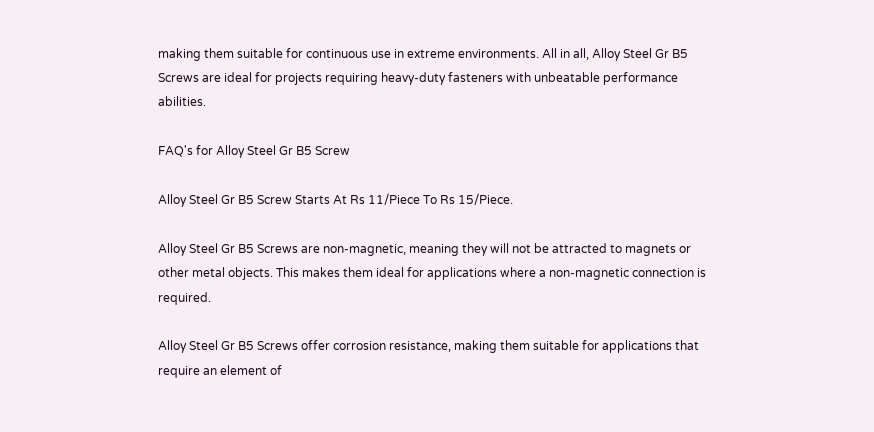making them suitable for continuous use in extreme environments. All in all, Alloy Steel Gr B5 Screws are ideal for projects requiring heavy-duty fasteners with unbeatable performance abilities.

FAQ's for Alloy Steel Gr B5 Screw

Alloy Steel Gr B5 Screw Starts At Rs 11/Piece To Rs 15/Piece.

Alloy Steel Gr B5 Screws are non-magnetic, meaning they will not be attracted to magnets or other metal objects. This makes them ideal for applications where a non-magnetic connection is required.

Alloy Steel Gr B5 Screws offer corrosion resistance, making them suitable for applications that require an element of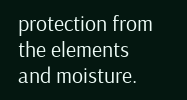protection from the elements and moisture.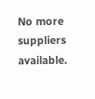No more suppliers available.